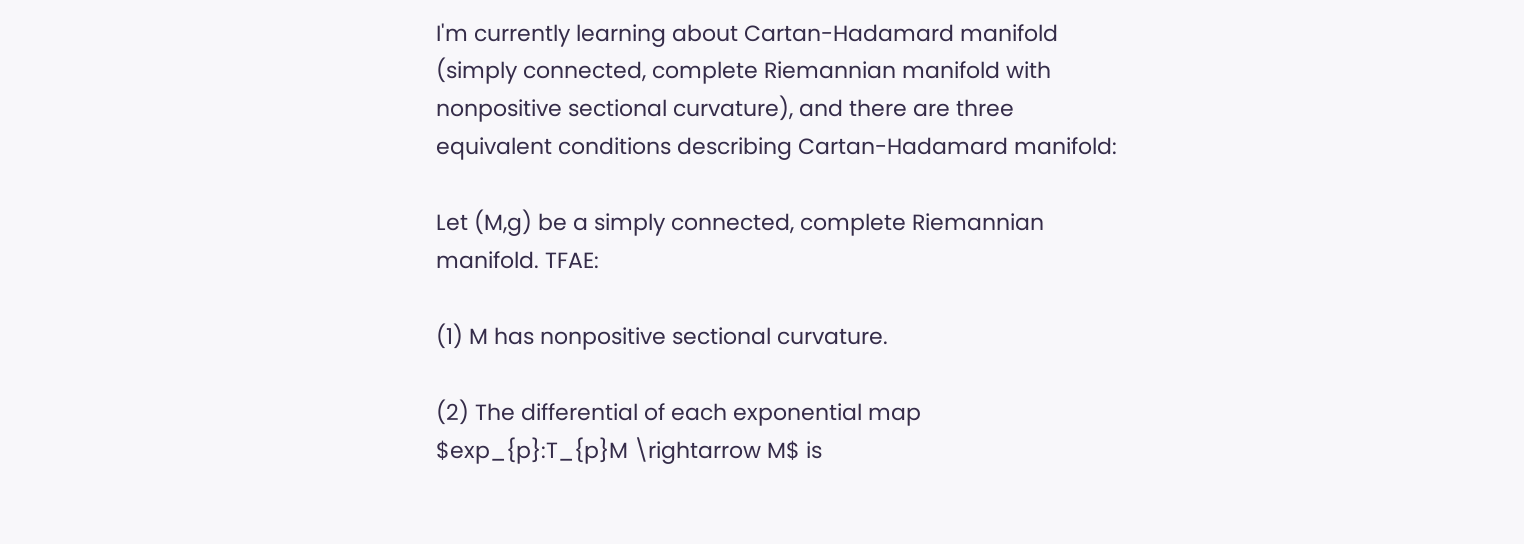I'm currently learning about Cartan-Hadamard manifold (simply connected, complete Riemannian manifold with nonpositive sectional curvature), and there are three equivalent conditions describing Cartan-Hadamard manifold:

Let (M,g) be a simply connected, complete Riemannian manifold. TFAE:

(1) M has nonpositive sectional curvature.

(2) The differential of each exponential map $exp_{p}:T_{p}M \rightarrow M$ is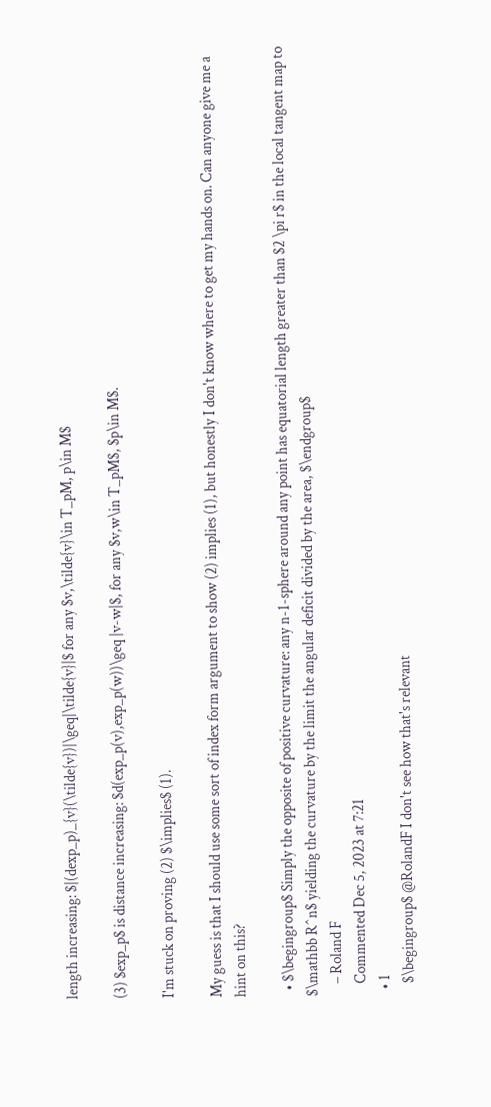length increasing: $|(dexp_p)_{v}(\tilde{v})|\geq|\tilde{v}|$ for any $v,\tilde{v}\in T_pM, p\in M$

(3) $exp_p$ is distance increasing: $d(exp_p(v),exp_p(w))\geq |v-w|$, for any $v,w\in T_pM$, $p\in M$.

I'm stuck on proving (2) $\implies$ (1).

My guess is that I should use some sort of index form argument to show (2) implies (1), but honestly I don't know where to get my hands on. Can anyone give me a hint on this?

  • $\begingroup$ Simply the opposite of positive curvature: any n-1-sphere around any point has equatorial length greater than $2 \pi r$ in the local tangent map to $\mathbb R^n$ yielding the curvature by the limit the angular deficit divided by the area, $\endgroup$
    – Roland F
    Commented Dec 5, 2023 at 7:21
  • 1
    $\begingroup$ @RolandF I don't see how that's relevant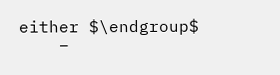either $\endgroup$
    –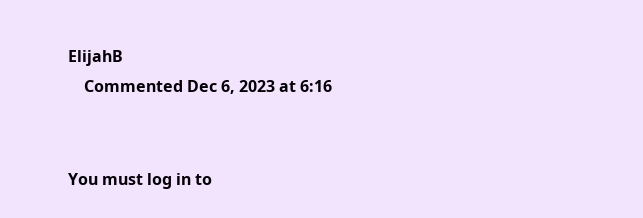ElijahB
    Commented Dec 6, 2023 at 6:16


You must log in to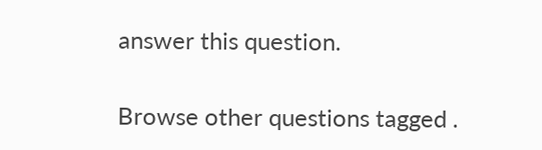answer this question.

Browse other questions tagged .